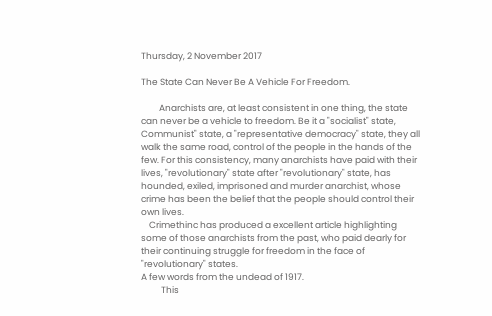Thursday, 2 November 2017

The State Can Never Be A Vehicle For Freedom.

         Anarchists are, at least consistent in one thing, the state can never be a vehicle to freedom. Be it a "socialist" state, Communist" state, a "representative democracy" state, they all walk the same road, control of the people in the hands of the few. For this consistency, many anarchists have paid with their lives, "revolutionary" state after "revolutionary" state, has hounded, exiled, imprisoned and murder anarchist, whose crime has been the belief that the people should control their own lives.
    Crimethinc has produced a excellent article highlighting some of those anarchists from the past, who paid dearly for their continuing struggle for freedom in the face of "revolutionary" states.
A few words from the undead of 1917.
          This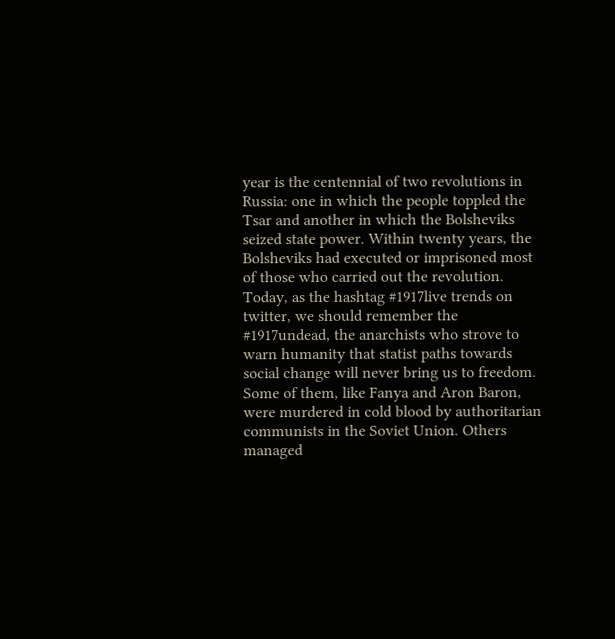year is the centennial of two revolutions in Russia: one in which the people toppled the Tsar and another in which the Bolsheviks seized state power. Within twenty years, the Bolsheviks had executed or imprisoned most of those who carried out the revolution. Today, as the hashtag #1917live trends on twitter, we should remember the #1917undead, the anarchists who strove to warn humanity that statist paths towards social change will never bring us to freedom. Some of them, like Fanya and Aron Baron, were murdered in cold blood by authoritarian communists in the Soviet Union. Others managed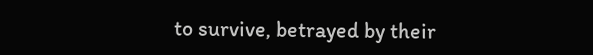to survive, betrayed by their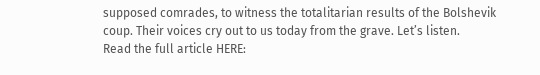supposed comrades, to witness the totalitarian results of the Bolshevik coup. Their voices cry out to us today from the grave. Let’s listen.
Read the full article HERE: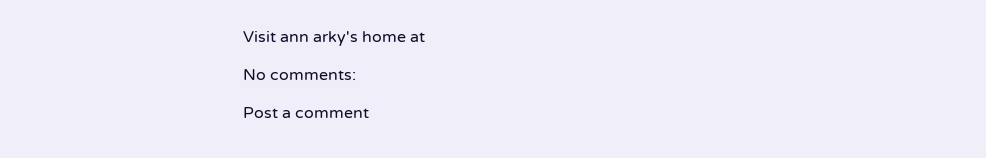Visit ann arky's home at

No comments:

Post a comment